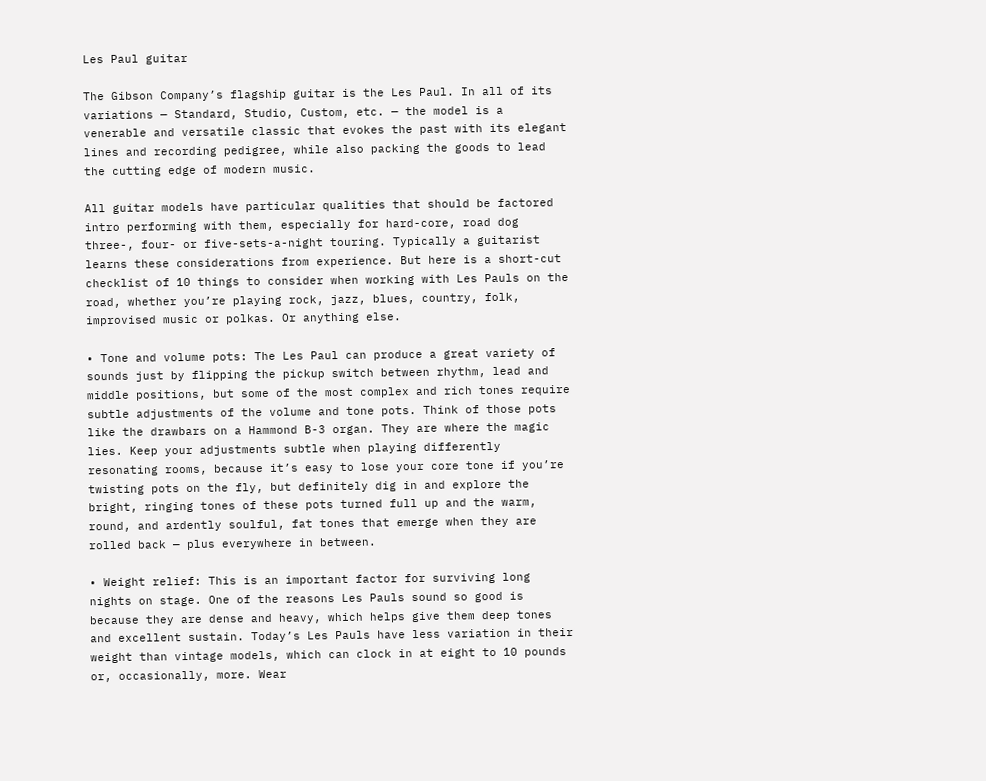Les Paul guitar

The Gibson Company’s flagship guitar is the Les Paul. In all of its variations — Standard, Studio, Custom, etc. — the model is a venerable and versatile classic that evokes the past with its elegant lines and recording pedigree, while also packing the goods to lead the cutting edge of modern music.

All guitar models have particular qualities that should be factored intro performing with them, especially for hard-core, road dog three-, four- or five-sets-a-night touring. Typically a guitarist learns these considerations from experience. But here is a short-cut checklist of 10 things to consider when working with Les Pauls on the road, whether you’re playing rock, jazz, blues, country, folk, improvised music or polkas. Or anything else.

• Tone and volume pots: The Les Paul can produce a great variety of sounds just by flipping the pickup switch between rhythm, lead and middle positions, but some of the most complex and rich tones require subtle adjustments of the volume and tone pots. Think of those pots like the drawbars on a Hammond B-3 organ. They are where the magic lies. Keep your adjustments subtle when playing differently resonating rooms, because it’s easy to lose your core tone if you’re twisting pots on the fly, but definitely dig in and explore the bright, ringing tones of these pots turned full up and the warm, round, and ardently soulful, fat tones that emerge when they are rolled back — plus everywhere in between.

• Weight relief: This is an important factor for surviving long nights on stage. One of the reasons Les Pauls sound so good is because they are dense and heavy, which helps give them deep tones and excellent sustain. Today’s Les Pauls have less variation in their weight than vintage models, which can clock in at eight to 10 pounds or, occasionally, more. Wear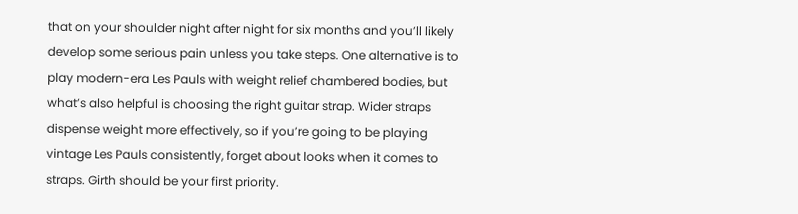that on your shoulder night after night for six months and you’ll likely develop some serious pain unless you take steps. One alternative is to play modern-era Les Pauls with weight relief chambered bodies, but what’s also helpful is choosing the right guitar strap. Wider straps dispense weight more effectively, so if you’re going to be playing vintage Les Pauls consistently, forget about looks when it comes to straps. Girth should be your first priority.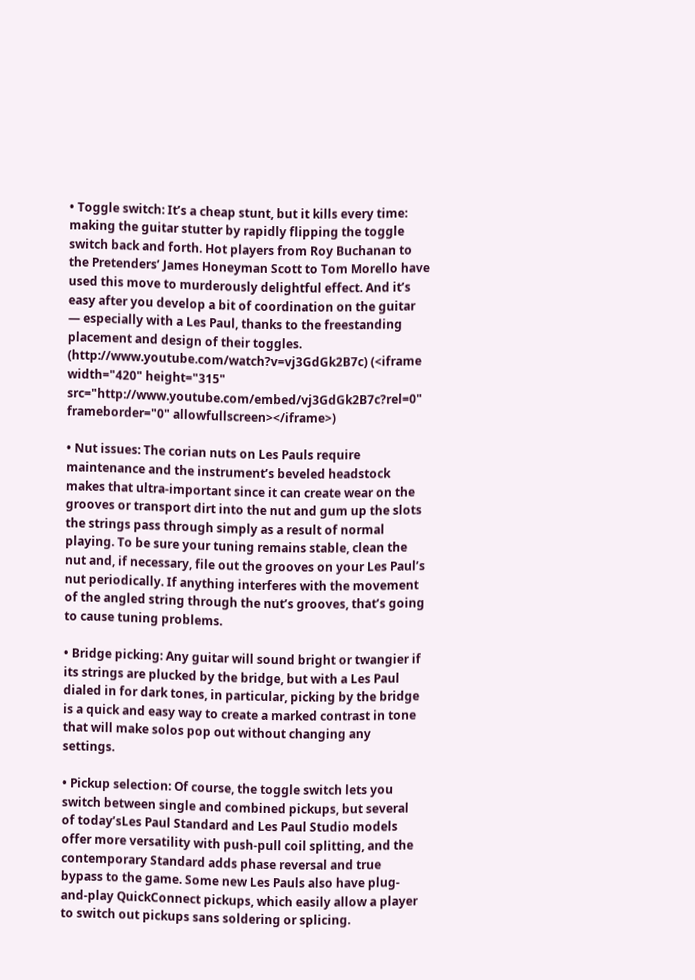• Toggle switch: It’s a cheap stunt, but it kills every time: making the guitar stutter by rapidly flipping the toggle switch back and forth. Hot players from Roy Buchanan to the Pretenders’ James Honeyman Scott to Tom Morello have used this move to murderously delightful effect. And it’s easy after you develop a bit of coordination on the guitar — especially with a Les Paul, thanks to the freestanding placement and design of their toggles. (http://www.youtube.com/watch?v=vj3GdGk2B7c) (<iframe width="420" height="315" src="http://www.youtube.com/embed/vj3GdGk2B7c?rel=0" frameborder="0" allowfullscreen></iframe>)

• Nut issues: The corian nuts on Les Pauls require maintenance and the instrument’s beveled headstock makes that ultra-important since it can create wear on the grooves or transport dirt into the nut and gum up the slots the strings pass through simply as a result of normal playing. To be sure your tuning remains stable, clean the nut and, if necessary, file out the grooves on your Les Paul’s nut periodically. If anything interferes with the movement of the angled string through the nut’s grooves, that’s going to cause tuning problems.

• Bridge picking: Any guitar will sound bright or twangier if its strings are plucked by the bridge, but with a Les Paul dialed in for dark tones, in particular, picking by the bridge is a quick and easy way to create a marked contrast in tone that will make solos pop out without changing any settings.

• Pickup selection: Of course, the toggle switch lets you switch between single and combined pickups, but several of today’sLes Paul Standard and Les Paul Studio models offer more versatility with push-pull coil splitting, and the contemporary Standard adds phase reversal and true bypass to the game. Some new Les Pauls also have plug-and-play QuickConnect pickups, which easily allow a player to switch out pickups sans soldering or splicing.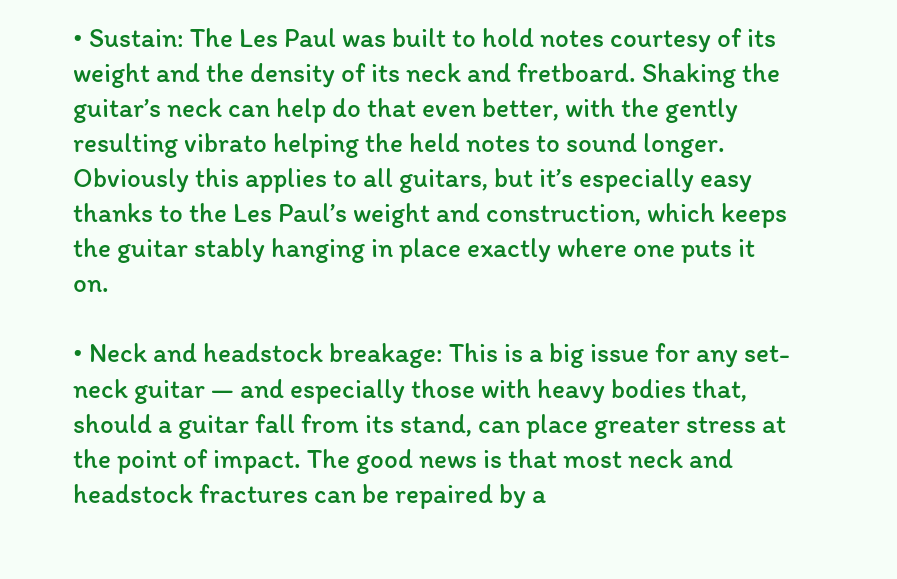• Sustain: The Les Paul was built to hold notes courtesy of its weight and the density of its neck and fretboard. Shaking the guitar’s neck can help do that even better, with the gently resulting vibrato helping the held notes to sound longer. Obviously this applies to all guitars, but it’s especially easy thanks to the Les Paul’s weight and construction, which keeps the guitar stably hanging in place exactly where one puts it on.

• Neck and headstock breakage: This is a big issue for any set-neck guitar — and especially those with heavy bodies that, should a guitar fall from its stand, can place greater stress at the point of impact. The good news is that most neck and headstock fractures can be repaired by a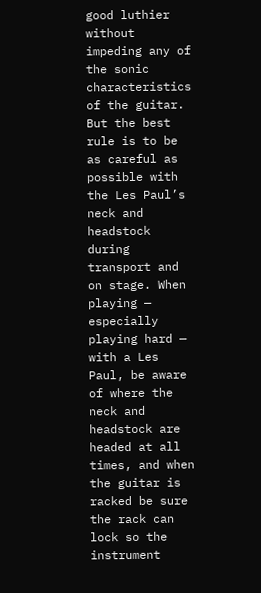good luthier without impeding any of the sonic characteristics of the guitar. But the best rule is to be as careful as possible with the Les Paul’s neck and headstock during transport and on stage. When playing — especially playing hard — with a Les Paul, be aware of where the neck and headstock are headed at all times, and when the guitar is racked be sure the rack can lock so the instrument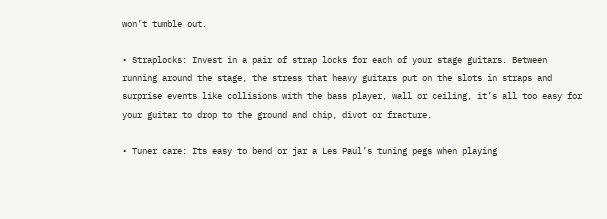won’t tumble out.

• Straplocks: Invest in a pair of strap locks for each of your stage guitars. Between running around the stage, the stress that heavy guitars put on the slots in straps and surprise events like collisions with the bass player, wall or ceiling, it’s all too easy for your guitar to drop to the ground and chip, divot or fracture.

• Tuner care: Its easy to bend or jar a Les Paul’s tuning pegs when playing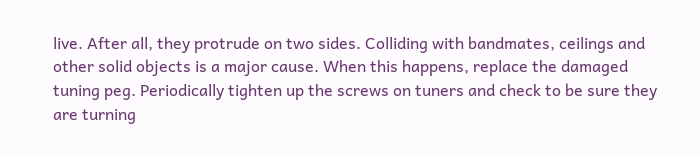live. After all, they protrude on two sides. Colliding with bandmates, ceilings and other solid objects is a major cause. When this happens, replace the damaged tuning peg. Periodically tighten up the screws on tuners and check to be sure they are turning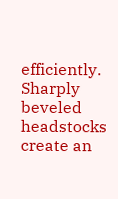efficiently. Sharply beveled headstocks create an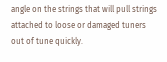angle on the strings that will pull strings attached to loose or damaged tuners out of tune quickly.